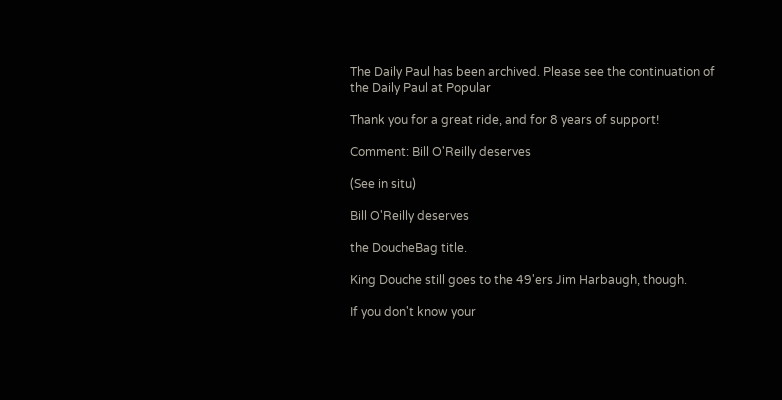The Daily Paul has been archived. Please see the continuation of the Daily Paul at Popular

Thank you for a great ride, and for 8 years of support!

Comment: Bill O'Reilly deserves

(See in situ)

Bill O'Reilly deserves

the DoucheBag title.

King Douche still goes to the 49'ers Jim Harbaugh, though.

If you don't know your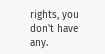rights, you don't have any.